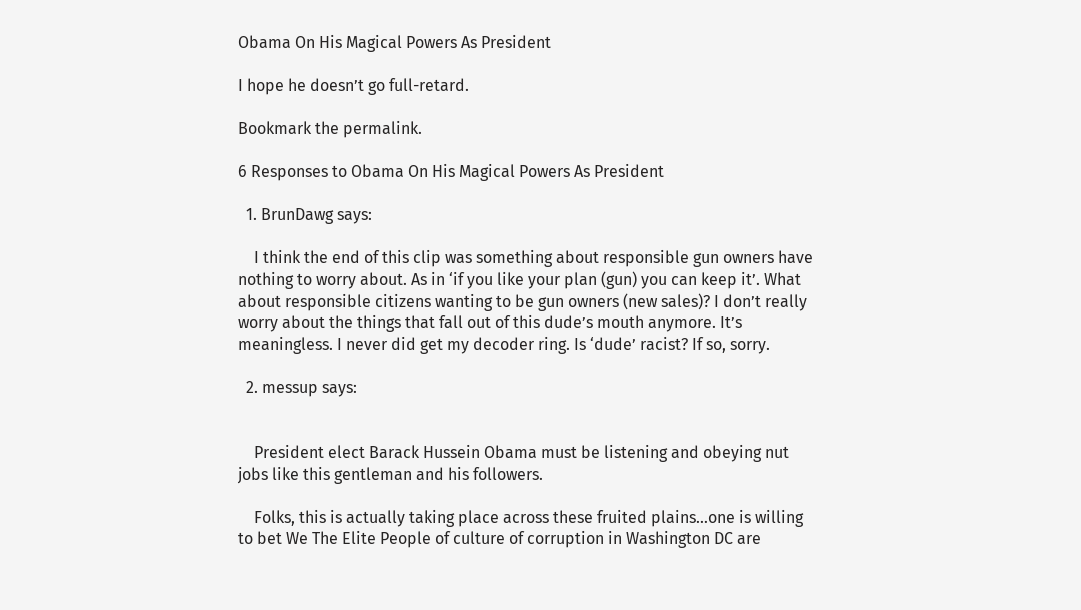Obama On His Magical Powers As President

I hope he doesn’t go full-retard.

Bookmark the permalink.

6 Responses to Obama On His Magical Powers As President

  1. BrunDawg says:

    I think the end of this clip was something about responsible gun owners have nothing to worry about. As in ‘if you like your plan (gun) you can keep it’. What about responsible citizens wanting to be gun owners (new sales)? I don’t really worry about the things that fall out of this dude’s mouth anymore. It’s meaningless. I never did get my decoder ring. Is ‘dude’ racist? If so, sorry.

  2. messup says:


    President elect Barack Hussein Obama must be listening and obeying nut jobs like this gentleman and his followers.

    Folks, this is actually taking place across these fruited plains…one is willing to bet We The Elite People of culture of corruption in Washington DC are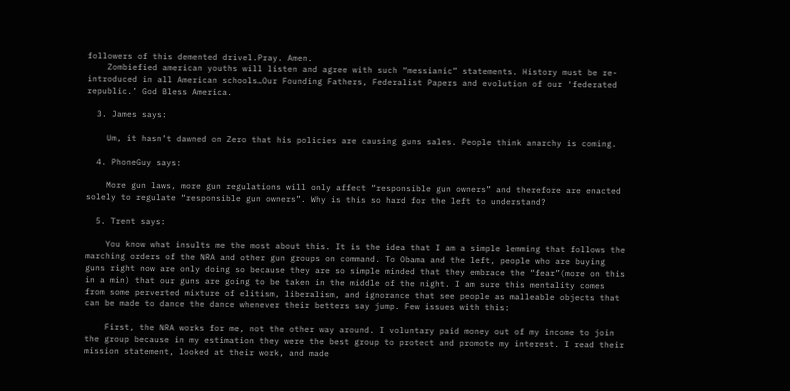followers of this demented drivel.Pray. Amen.
    Zombiefied american youths will listen and agree with such “messianic” statements. History must be re-introduced in all American schools…Our Founding Fathers, Federalist Papers and evolution of our ‘federated republic.’ God Bless America.

  3. James says:

    Um, it hasn’t dawned on Zero that his policies are causing guns sales. People think anarchy is coming.

  4. PhoneGuy says:

    More gun laws, more gun regulations will only affect “responsible gun owners” and therefore are enacted solely to regulate “responsible gun owners”. Why is this so hard for the left to understand?

  5. Trent says:

    You know what insults me the most about this. It is the idea that I am a simple lemming that follows the marching orders of the NRA and other gun groups on command. To Obama and the left, people who are buying guns right now are only doing so because they are so simple minded that they embrace the “fear”(more on this in a min) that our guns are going to be taken in the middle of the night. I am sure this mentality comes from some perverted mixture of elitism, liberalism, and ignorance that see people as malleable objects that can be made to dance the dance whenever their betters say jump. Few issues with this:

    First, the NRA works for me, not the other way around. I voluntary paid money out of my income to join the group because in my estimation they were the best group to protect and promote my interest. I read their mission statement, looked at their work, and made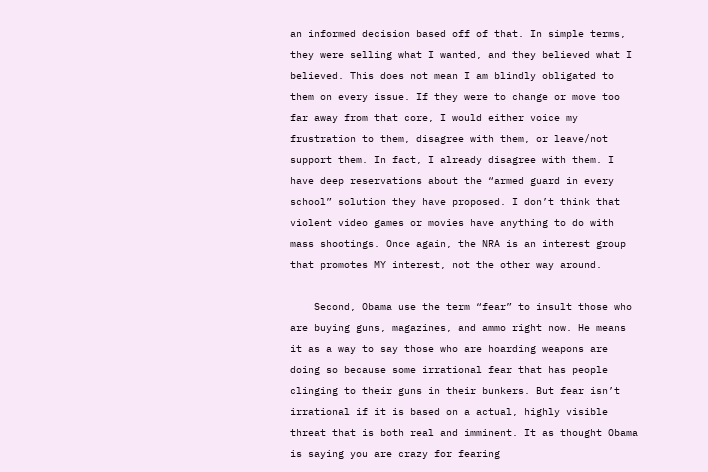an informed decision based off of that. In simple terms, they were selling what I wanted, and they believed what I believed. This does not mean I am blindly obligated to them on every issue. If they were to change or move too far away from that core, I would either voice my frustration to them, disagree with them, or leave/not support them. In fact, I already disagree with them. I have deep reservations about the “armed guard in every school” solution they have proposed. I don’t think that violent video games or movies have anything to do with mass shootings. Once again, the NRA is an interest group that promotes MY interest, not the other way around.

    Second, Obama use the term “fear” to insult those who are buying guns, magazines, and ammo right now. He means it as a way to say those who are hoarding weapons are doing so because some irrational fear that has people clinging to their guns in their bunkers. But fear isn’t irrational if it is based on a actual, highly visible threat that is both real and imminent. It as thought Obama is saying you are crazy for fearing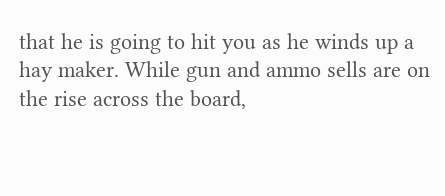that he is going to hit you as he winds up a hay maker. While gun and ammo sells are on the rise across the board,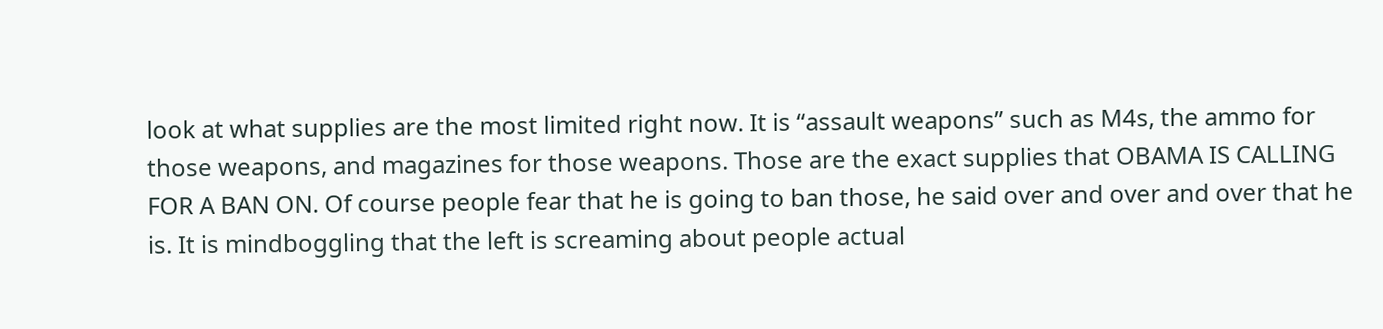look at what supplies are the most limited right now. It is “assault weapons” such as M4s, the ammo for those weapons, and magazines for those weapons. Those are the exact supplies that OBAMA IS CALLING FOR A BAN ON. Of course people fear that he is going to ban those, he said over and over and over that he is. It is mindboggling that the left is screaming about people actual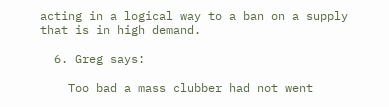acting in a logical way to a ban on a supply that is in high demand.

  6. Greg says:

    Too bad a mass clubber had not went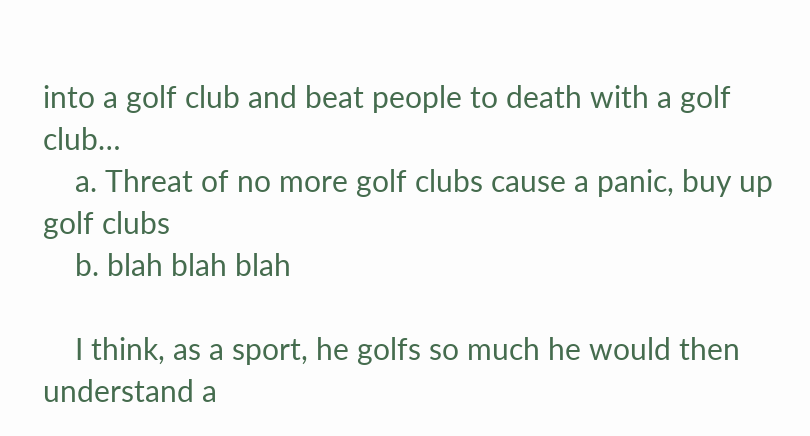into a golf club and beat people to death with a golf club…
    a. Threat of no more golf clubs cause a panic, buy up golf clubs
    b. blah blah blah

    I think, as a sport, he golfs so much he would then understand a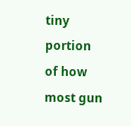tiny portion of how most gun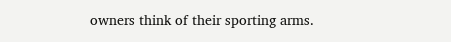owners think of their sporting arms.